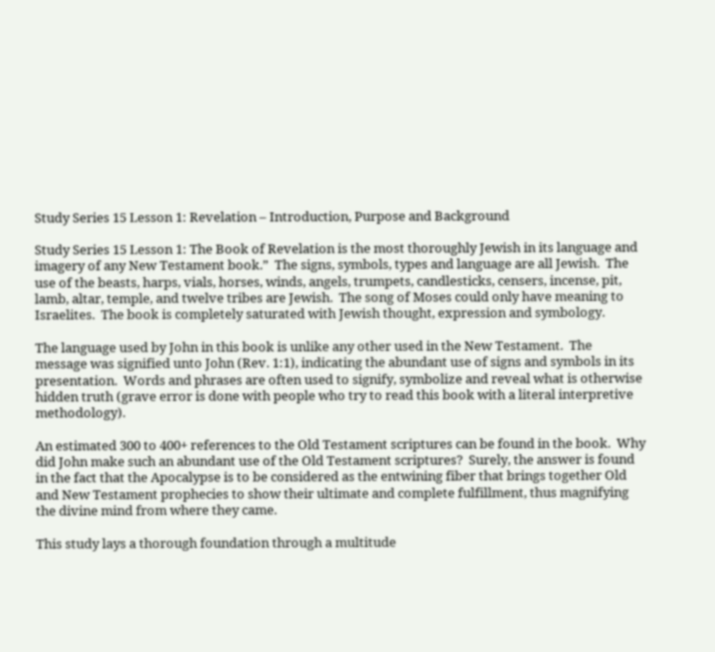Study Series 15 Lesson 1: Revelation – Introduction, Purpose and Background

Study Series 15 Lesson 1: The Book of Revelation is the most thoroughly Jewish in its language and imagery of any New Testament book.”  The signs, symbols, types and language are all Jewish.  The use of the beasts, harps, vials, horses, winds, angels, trumpets, candlesticks, censers, incense, pit, lamb, altar, temple, and twelve tribes are Jewish.  The song of Moses could only have meaning to Israelites.  The book is completely saturated with Jewish thought, expression and symbology.

The language used by John in this book is unlike any other used in the New Testament.  The message was signified unto John (Rev. 1:1), indicating the abundant use of signs and symbols in its presentation.  Words and phrases are often used to signify, symbolize and reveal what is otherwise hidden truth (grave error is done with people who try to read this book with a literal interpretive methodology).

An estimated 300 to 400+ references to the Old Testament scriptures can be found in the book.  Why did John make such an abundant use of the Old Testament scriptures?  Surely, the answer is found in the fact that the Apocalypse is to be considered as the entwining fiber that brings together Old and New Testament prophecies to show their ultimate and complete fulfillment, thus magnifying the divine mind from where they came.

This study lays a thorough foundation through a multitude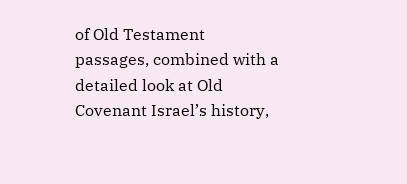of Old Testament passages, combined with a detailed look at Old Covenant Israel’s history,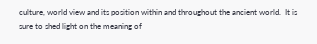culture, world view and its position within and throughout the ancient world.  It is sure to shed light on the meaning of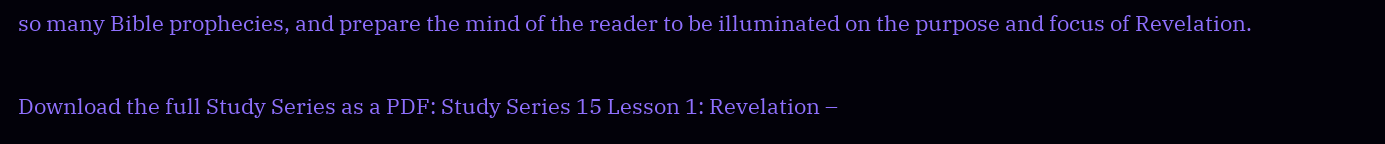so many Bible prophecies, and prepare the mind of the reader to be illuminated on the purpose and focus of Revelation.

Download the full Study Series as a PDF: Study Series 15 Lesson 1: Revelation –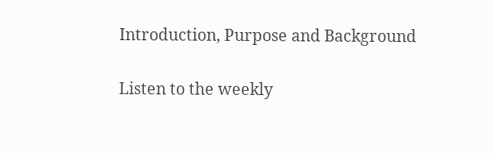Introduction, Purpose and Background

Listen to the weekly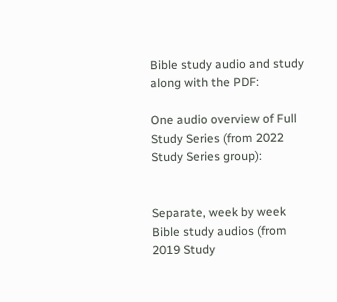Bible study audio and study along with the PDF:

One audio overview of Full Study Series (from 2022 Study Series group):


Separate, week by week Bible study audios (from 2019 Study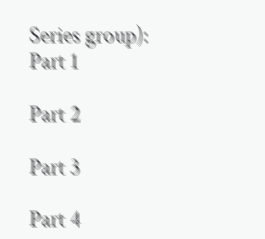Series group):
Part 1

Part 2

Part 3

Part 4